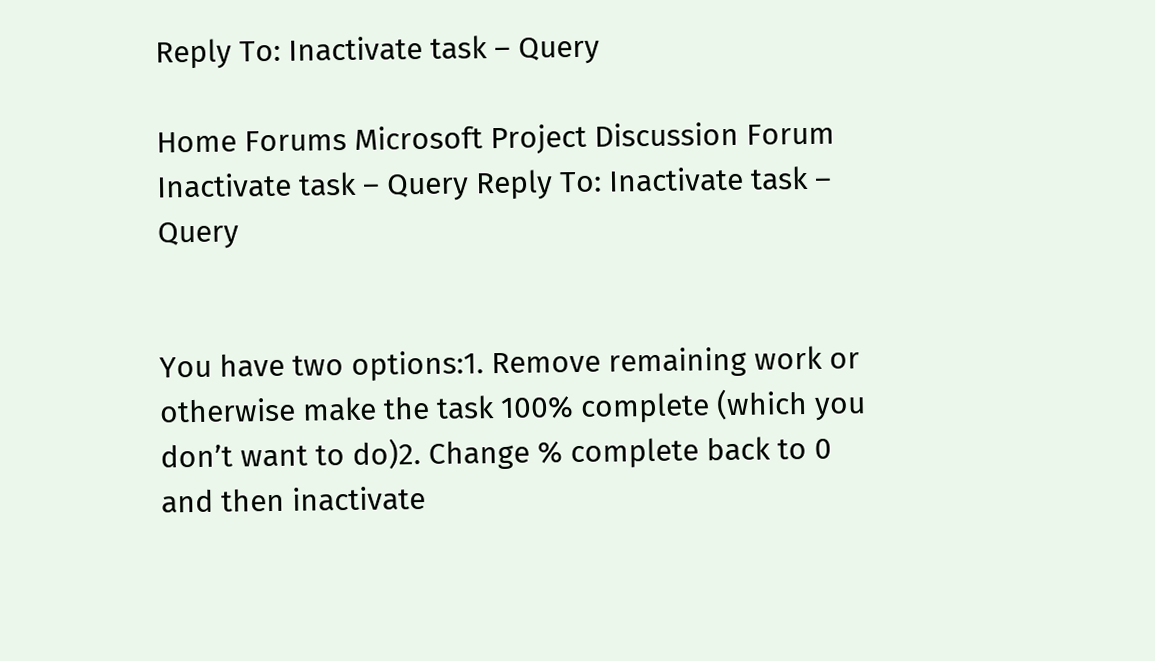Reply To: Inactivate task – Query

Home Forums Microsoft Project Discussion Forum Inactivate task – Query Reply To: Inactivate task – Query


You have two options:1. Remove remaining work or otherwise make the task 100% complete (which you don’t want to do)2. Change % complete back to 0 and then inactivate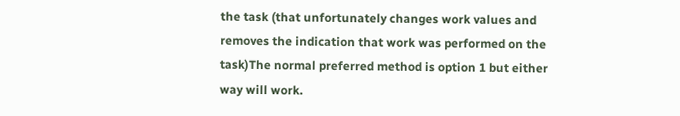the task (that unfortunately changes work values and removes the indication that work was performed on the task)The normal preferred method is option 1 but either way will work.